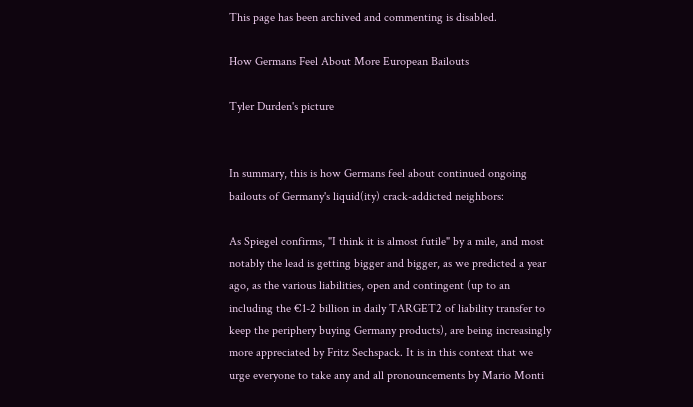This page has been archived and commenting is disabled.

How Germans Feel About More European Bailouts

Tyler Durden's picture


In summary, this is how Germans feel about continued ongoing bailouts of Germany's liquid(ity) crack-addicted neighbors:

As Spiegel confirms, "I think it is almost futile" by a mile, and most notably the lead is getting bigger and bigger, as we predicted a year ago, as the various liabilities, open and contingent (up to an including the €1-2 billion in daily TARGET2 of liability transfer to keep the periphery buying Germany products), are being increasingly more appreciated by Fritz Sechspack. It is in this context that we urge everyone to take any and all pronouncements by Mario Monti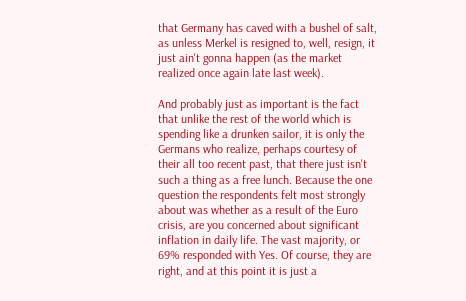that Germany has caved with a bushel of salt, as unless Merkel is resigned to, well, resign, it just ain't gonna happen (as the market realized once again late last week).

And probably just as important is the fact that unlike the rest of the world which is spending like a drunken sailor, it is only the Germans who realize, perhaps courtesy of their all too recent past, that there just isn't such a thing as a free lunch. Because the one question the respondents felt most strongly about was whether as a result of the Euro crisis, are you concerned about significant inflation in daily life. The vast majority, or 69% responded with Yes. Of course, they are right, and at this point it is just a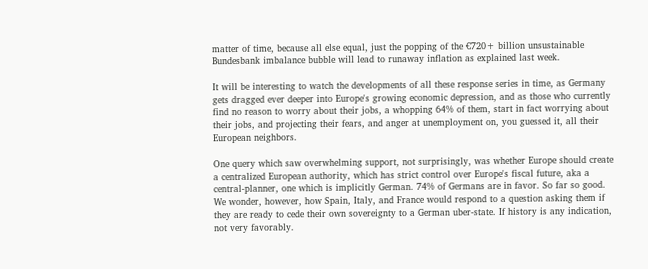matter of time, because all else equal, just the popping of the €720+ billion unsustainable Bundesbank imbalance bubble will lead to runaway inflation as explained last week.

It will be interesting to watch the developments of all these response series in time, as Germany gets dragged ever deeper into Europe's growing economic depression, and as those who currently find no reason to worry about their jobs, a whopping 64% of them, start in fact worrying about their jobs, and projecting their fears, and anger at unemployment on, you guessed it, all their European neighbors.

One query which saw overwhelming support, not surprisingly, was whether Europe should create a centralized European authority, which has strict control over Europe's fiscal future, aka a central-planner, one which is implicitly German. 74% of Germans are in favor. So far so good. We wonder, however, how Spain, Italy, and France would respond to a question asking them if they are ready to cede their own sovereignty to a German uber-state. If history is any indication, not very favorably.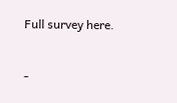Full survey here.


-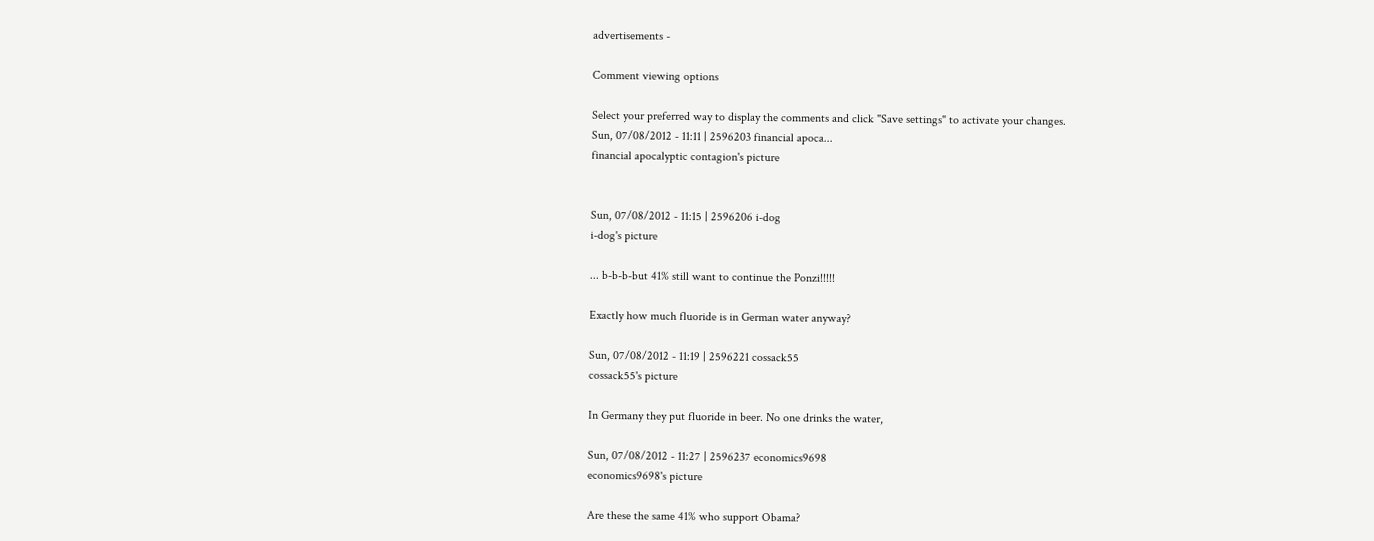advertisements -

Comment viewing options

Select your preferred way to display the comments and click "Save settings" to activate your changes.
Sun, 07/08/2012 - 11:11 | 2596203 financial apoca...
financial apocalyptic contagion's picture


Sun, 07/08/2012 - 11:15 | 2596206 i-dog
i-dog's picture

... b-b-b-but 41% still want to continue the Ponzi!!!!!

Exactly how much fluoride is in German water anyway?

Sun, 07/08/2012 - 11:19 | 2596221 cossack55
cossack55's picture

In Germany they put fluoride in beer. No one drinks the water,

Sun, 07/08/2012 - 11:27 | 2596237 economics9698
economics9698's picture

Are these the same 41% who support Obama?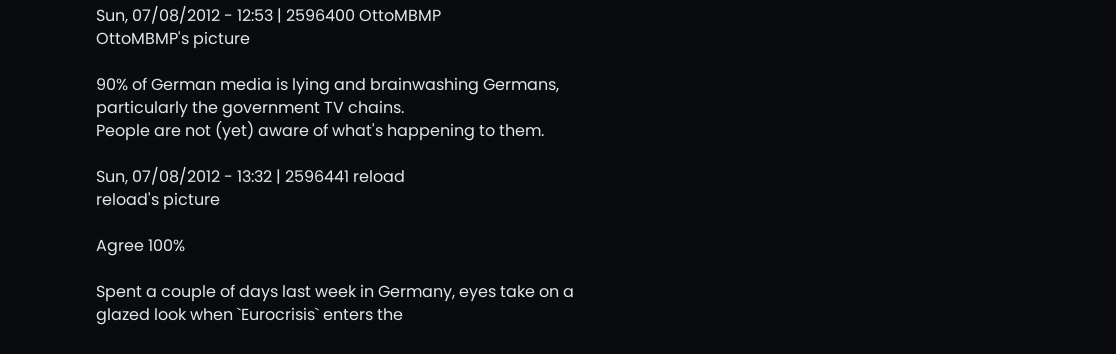Sun, 07/08/2012 - 12:53 | 2596400 OttoMBMP
OttoMBMP's picture

90% of German media is lying and brainwashing Germans, particularly the government TV chains.
People are not (yet) aware of what's happening to them.

Sun, 07/08/2012 - 13:32 | 2596441 reload
reload's picture

Agree 100%

Spent a couple of days last week in Germany, eyes take on a glazed look when `Eurocrisis` enters the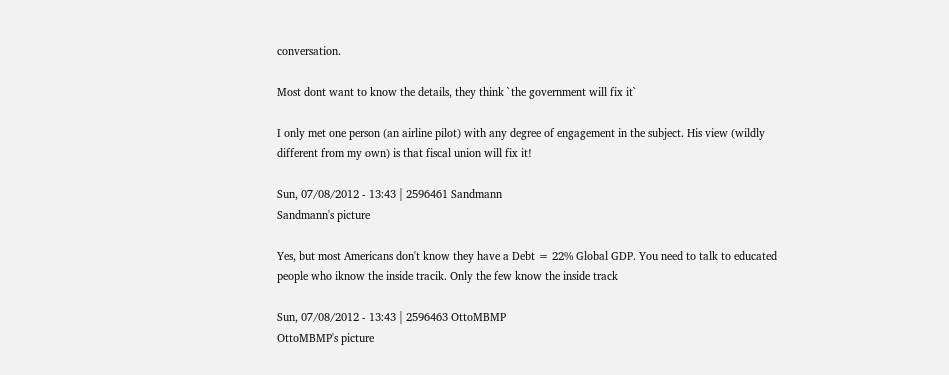conversation.

Most dont want to know the details, they think `the government will fix it`

I only met one person (an airline pilot) with any degree of engagement in the subject. His view (wildly different from my own) is that fiscal union will fix it!

Sun, 07/08/2012 - 13:43 | 2596461 Sandmann
Sandmann's picture

Yes, but most Americans don't know they have a Debt = 22% Global GDP. You need to talk to educated people who iknow the inside tracik. Only the few know the inside track

Sun, 07/08/2012 - 13:43 | 2596463 OttoMBMP
OttoMBMP's picture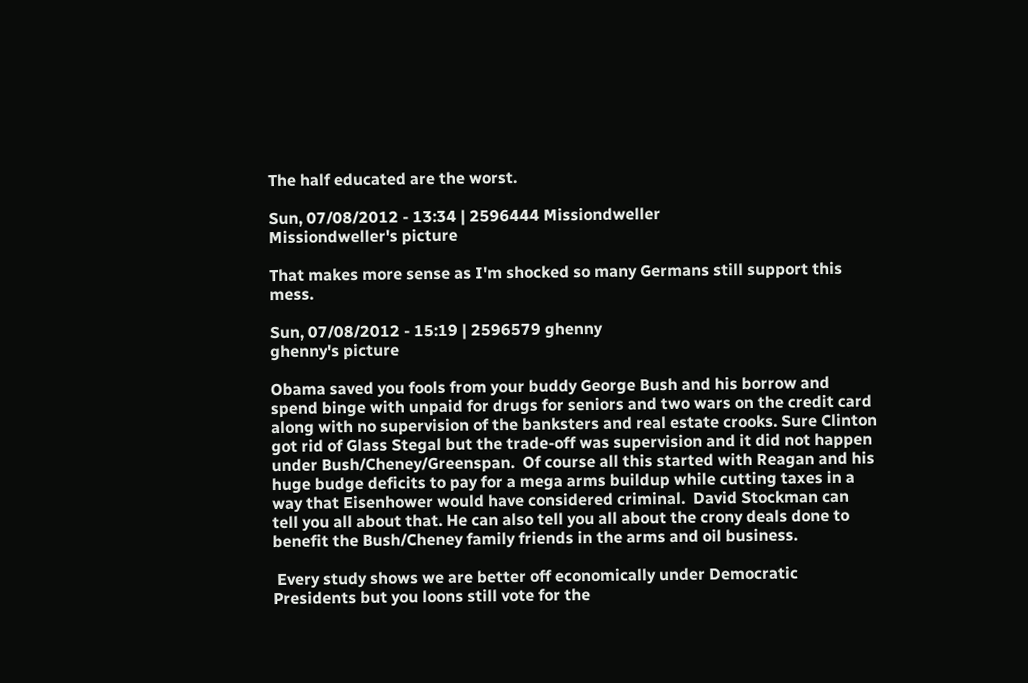The half educated are the worst.

Sun, 07/08/2012 - 13:34 | 2596444 Missiondweller
Missiondweller's picture

That makes more sense as I'm shocked so many Germans still support this mess.

Sun, 07/08/2012 - 15:19 | 2596579 ghenny
ghenny's picture

Obama saved you fools from your buddy George Bush and his borrow and spend binge with unpaid for drugs for seniors and two wars on the credit card along with no supervision of the banksters and real estate crooks. Sure Clinton got rid of Glass Stegal but the trade-off was supervision and it did not happen under Bush/Cheney/Greenspan.  Of course all this started with Reagan and his huge budge deficits to pay for a mega arms buildup while cutting taxes in a way that Eisenhower would have considered criminal.  David Stockman can tell you all about that. He can also tell you all about the crony deals done to benefit the Bush/Cheney family friends in the arms and oil business.

 Every study shows we are better off economically under Democratic Presidents but you loons still vote for the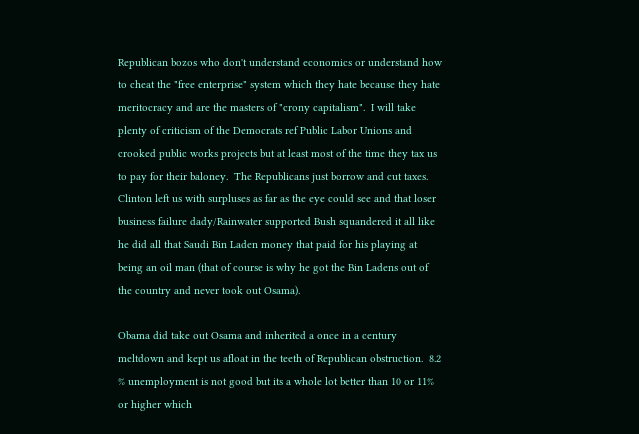Republican bozos who don't understand economics or understand how to cheat the "free enterprise" system which they hate because they hate meritocracy and are the masters of "crony capitalism".  I will take plenty of criticism of the Democrats ref Public Labor Unions and crooked public works projects but at least most of the time they tax us to pay for their baloney.  The Republicans just borrow and cut taxes. Clinton left us with surpluses as far as the eye could see and that loser business failure dady/Rainwater supported Bush squandered it all like he did all that Saudi Bin Laden money that paid for his playing at being an oil man (that of course is why he got the Bin Ladens out of the country and never took out Osama).

Obama did take out Osama and inherited a once in a century meltdown and kept us afloat in the teeth of Republican obstruction.  8.2 % unemployment is not good but its a whole lot better than 10 or 11% or higher which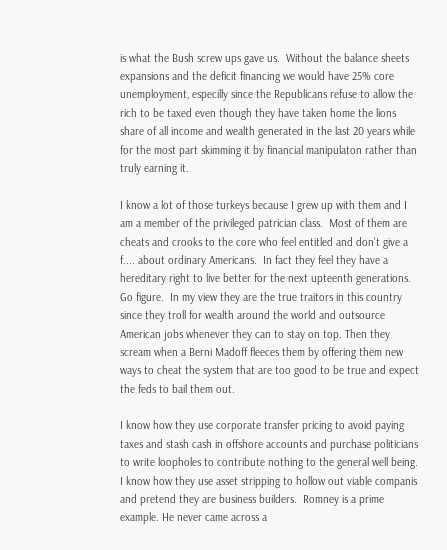is what the Bush screw ups gave us.  Without the balance sheets expansions and the deficit financing we would have 25% core unemployment, especilly since the Republicans refuse to allow the rich to be taxed even though they have taken home the lions share of all income and wealth generated in the last 20 years while for the most part skimming it by financial manipulaton rather than truly earning it.

I know a lot of those turkeys because I grew up with them and I am a member of the privileged patrician class.  Most of them are cheats and crooks to the core who feel entitled and don't give a f.... about ordinary Americans.  In fact they feel they have a hereditary right to live better for the next upteenth generations.  Go figure.  In my view they are the true traitors in this country since they troll for wealth around the world and outsource American jobs whenever they can to stay on top. Then they scream when a Berni Madoff fleeces them by offering them new ways to cheat the system that are too good to be true and expect the feds to bail them out.

I know how they use corporate transfer pricing to avoid paying taxes and stash cash in offshore accounts and purchase politicians to write loopholes to contribute nothing to the general well being. I know how they use asset stripping to hollow out viable companis and pretend they are business builders.  Romney is a prime example. He never came across a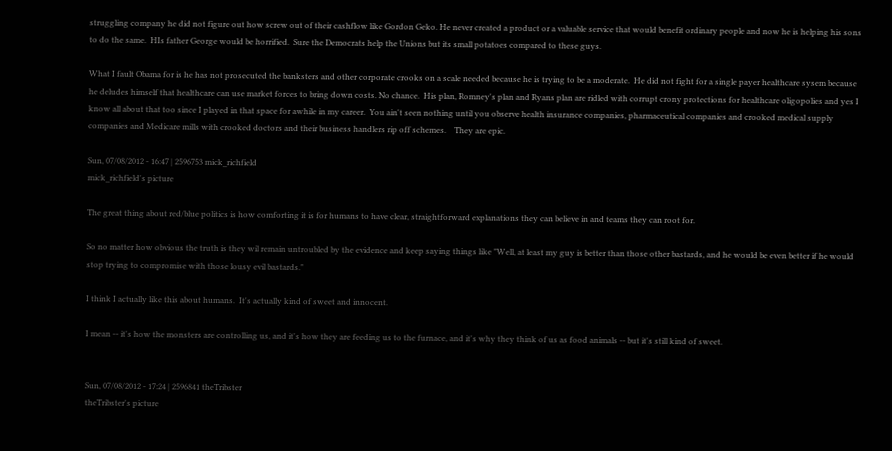struggling company he did not figure out how screw out of their cashflow like Gordon Geko. He never created a product or a valuable service that would benefit ordinary people and now he is helping his sons to do the same.  HIs father George would be horrified.  Sure the Democrats help the Unions but its small potatoes compared to these guys.

What I fault Obama for is he has not prosecuted the banksters and other corporate crooks on a scale needed because he is trying to be a moderate.  He did not fight for a single payer healthcare sysem because he deludes himself that healthcare can use market forces to bring down costs. No chance.  His plan, Romney's plan and Ryans plan are ridled with corrupt crony protections for healthcare oligopolies and yes I know all about that too since I played in that space for awhile in my career.  You ain't seen nothing until you observe health insurance companies, pharmaceutical companies and crooked medical supply companies and Medicare mills with crooked doctors and their business handlers rip off schemes.    They are epic.

Sun, 07/08/2012 - 16:47 | 2596753 mick_richfield
mick_richfield's picture

The great thing about red/blue politics is how comforting it is for humans to have clear, straightforward explanations they can believe in and teams they can root for.

So no matter how obvious the truth is they wil remain untroubled by the evidence and keep saying things like "Well, at least my guy is better than those other bastards, and he would be even better if he would stop trying to compromise with those lousy evil bastards."

I think I actually like this about humans.  It's actually kind of sweet and innocent.

I mean -- it's how the monsters are controlling us, and it's how they are feeding us to the furnace, and it's why they think of us as food animals -- but it's still kind of sweet.


Sun, 07/08/2012 - 17:24 | 2596841 theTribster
theTribster's picture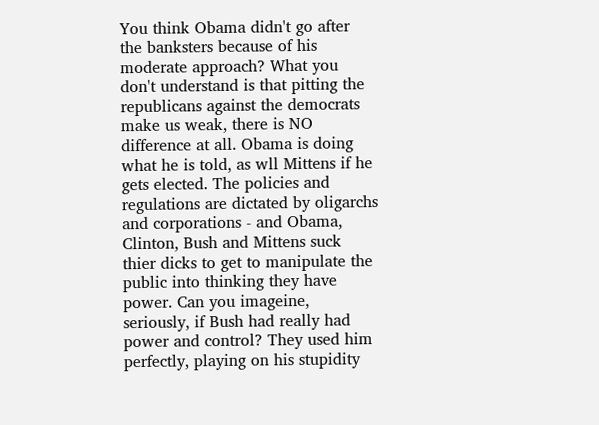You think Obama didn't go after the banksters because of his moderate approach? What you don't understand is that pitting the republicans against the democrats make us weak, there is NO difference at all. Obama is doing what he is told, as wll Mittens if he gets elected. The policies and regulations are dictated by oligarchs and corporations - and Obama, Clinton, Bush and Mittens suck thier dicks to get to manipulate the public into thinking they have power. Can you imageine, seriously, if Bush had really had power and control? They used him perfectly, playing on his stupidity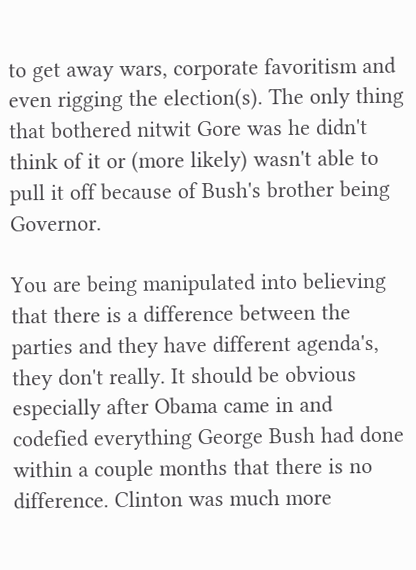to get away wars, corporate favoritism and even rigging the election(s). The only thing that bothered nitwit Gore was he didn't think of it or (more likely) wasn't able to pull it off because of Bush's brother being Governor.

You are being manipulated into believing that there is a difference between the parties and they have different agenda's, they don't really. It should be obvious especially after Obama came in and codefied everything George Bush had done within a couple months that there is no difference. Clinton was much more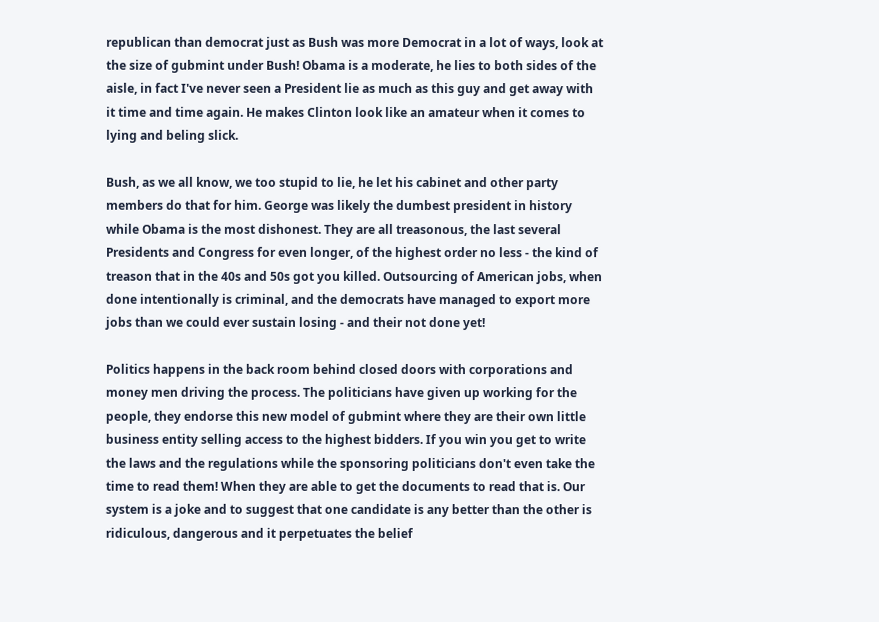republican than democrat just as Bush was more Democrat in a lot of ways, look at the size of gubmint under Bush! Obama is a moderate, he lies to both sides of the aisle, in fact I've never seen a President lie as much as this guy and get away with it time and time again. He makes Clinton look like an amateur when it comes to lying and beling slick.

Bush, as we all know, we too stupid to lie, he let his cabinet and other party members do that for him. George was likely the dumbest president in history while Obama is the most dishonest. They are all treasonous, the last several Presidents and Congress for even longer, of the highest order no less - the kind of treason that in the 40s and 50s got you killed. Outsourcing of American jobs, when done intentionally is criminal, and the democrats have managed to export more jobs than we could ever sustain losing - and their not done yet!

Politics happens in the back room behind closed doors with corporations and money men driving the process. The politicians have given up working for the people, they endorse this new model of gubmint where they are their own little business entity selling access to the highest bidders. If you win you get to write the laws and the regulations while the sponsoring politicians don't even take the time to read them! When they are able to get the documents to read that is. Our system is a joke and to suggest that one candidate is any better than the other is ridiculous, dangerous and it perpetuates the belief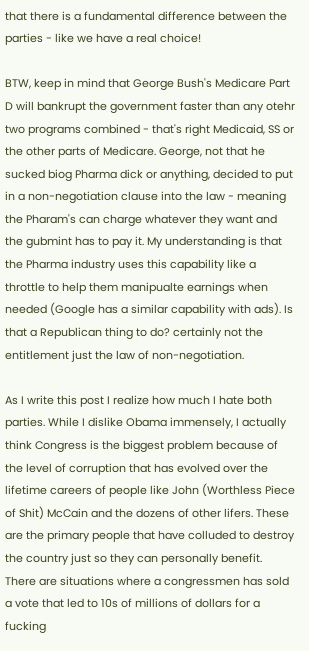that there is a fundamental difference between the parties - like we have a real choice!

BTW, keep in mind that George Bush's Medicare Part D will bankrupt the government faster than any otehr two programs combined - that's right Medicaid, SS or the other parts of Medicare. George, not that he sucked biog Pharma dick or anything, decided to put in a non-negotiation clause into the law - meaning the Pharam's can charge whatever they want and the gubmint has to pay it. My understanding is that the Pharma industry uses this capability like a throttle to help them manipualte earnings when needed (Google has a similar capability with ads). Is that a Republican thing to do? certainly not the entitlement just the law of non-negotiation.

As I write this post I realize how much I hate both parties. While I dislike Obama immensely, I actually think Congress is the biggest problem because of the level of corruption that has evolved over the lifetime careers of people like John (Worthless Piece of Shit) McCain and the dozens of other lifers. These are the primary people that have colluded to destroy the country just so they can personally benefit. There are situations where a congressmen has sold a vote that led to 10s of millions of dollars for a fucking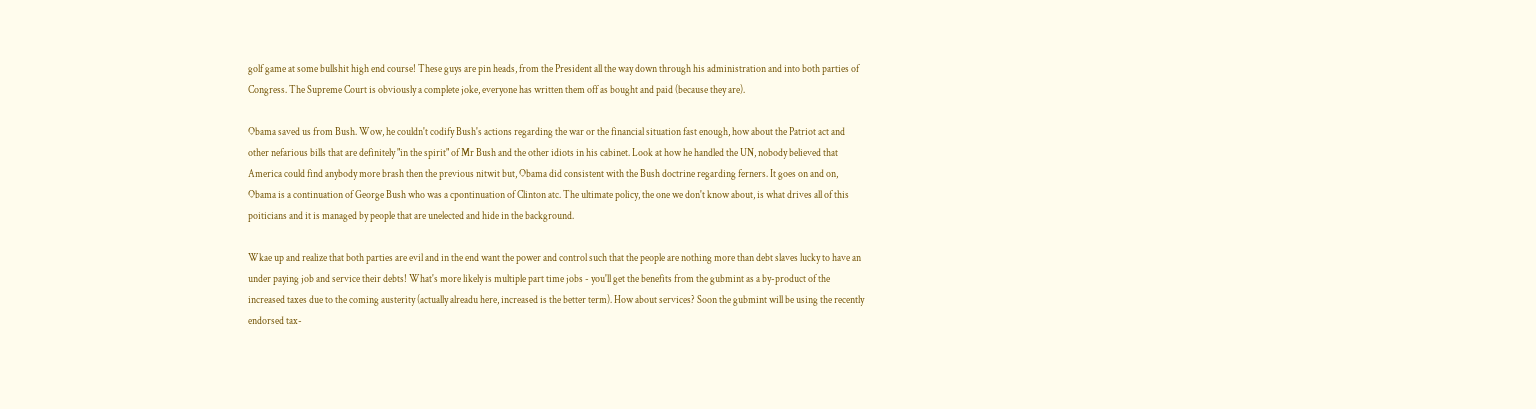golf game at some bullshit high end course! These guys are pin heads, from the President all the way down through his administration and into both parties of Congress. The Supreme Court is obviously a complete joke, everyone has written them off as bought and paid (because they are).

Obama saved us from Bush. Wow, he couldn't codify Bush's actions regarding the war or the financial situation fast enough, how about the Patriot act and other nefarious bills that are definitely "in the spirit" of Mr Bush and the other idiots in his cabinet. Look at how he handled the UN, nobody believed that America could find anybody more brash then the previous nitwit but, Obama did consistent with the Bush doctrine regarding ferners. It goes on and on, Obama is a continuation of George Bush who was a cpontinuation of Clinton atc. The ultimate policy, the one we don't know about, is what drives all of this poiticians and it is managed by people that are unelected and hide in the background.

Wkae up and realize that both parties are evil and in the end want the power and control such that the people are nothing more than debt slaves lucky to have an under paying job and service their debts! What's more likely is multiple part time jobs - you'll get the benefits from the gubmint as a by-product of the increased taxes due to the coming austerity (actually alreadu here, increased is the better term). How about services? Soon the gubmint will be using the recently endorsed tax-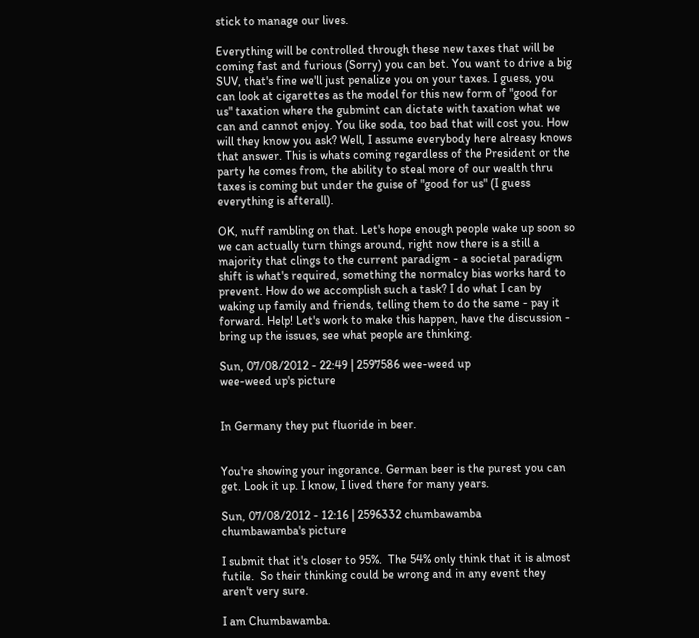stick to manage our lives.

Everything will be controlled through these new taxes that will be coming fast and furious (Sorry) you can bet. You want to drive a big SUV, that's fine we'll just penalize you on your taxes. I guess, you can look at cigarettes as the model for this new form of "good for us" taxation where the gubmint can dictate with taxation what we can and cannot enjoy. You like soda, too bad that will cost you. How will they know you ask? Well, I assume everybody here alreasy knows that answer. This is whats coming regardless of the President or the party he comes from, the ability to steal more of our wealth thru taxes is coming but under the guise of "good for us" (I guess everything is afterall).

OK, nuff rambling on that. Let's hope enough people wake up soon so we can actually turn things around, right now there is a still a majority that clings to the current paradigm - a societal paradigm shift is what's required, something the normalcy bias works hard to prevent. How do we accomplish such a task? I do what I can by waking up family and friends, telling them to do the same - pay it forward. Help! Let's work to make this happen, have the discussion - bring up the issues, see what people are thinking.

Sun, 07/08/2012 - 22:49 | 2597586 wee-weed up
wee-weed up's picture


In Germany they put fluoride in beer.


You're showing your ingorance. German beer is the purest you can get. Look it up. I know, I lived there for many years.

Sun, 07/08/2012 - 12:16 | 2596332 chumbawamba
chumbawamba's picture

I submit that it's closer to 95%.  The 54% only think that it is almost futile.  So their thinking could be wrong and in any event they aren't very sure.

I am Chumbawamba.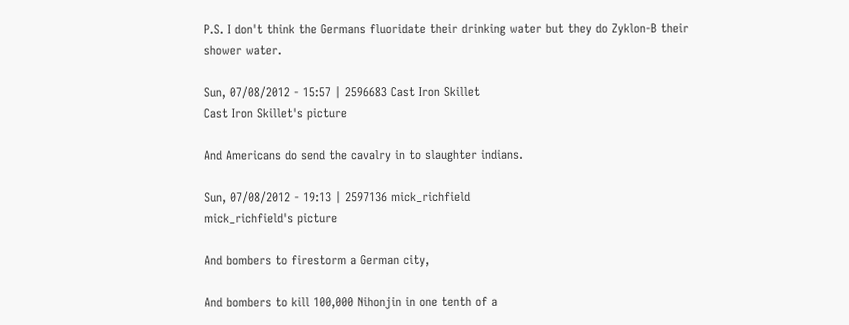P.S. I don't think the Germans fluoridate their drinking water but they do Zyklon-B their shower water.

Sun, 07/08/2012 - 15:57 | 2596683 Cast Iron Skillet
Cast Iron Skillet's picture

And Americans do send the cavalry in to slaughter indians.

Sun, 07/08/2012 - 19:13 | 2597136 mick_richfield
mick_richfield's picture

And bombers to firestorm a German city,

And bombers to kill 100,000 Nihonjin in one tenth of a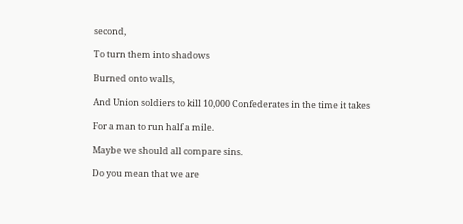second,

To turn them into shadows

Burned onto walls,

And Union soldiers to kill 10,000 Confederates in the time it takes

For a man to run half a mile.

Maybe we should all compare sins.

Do you mean that we are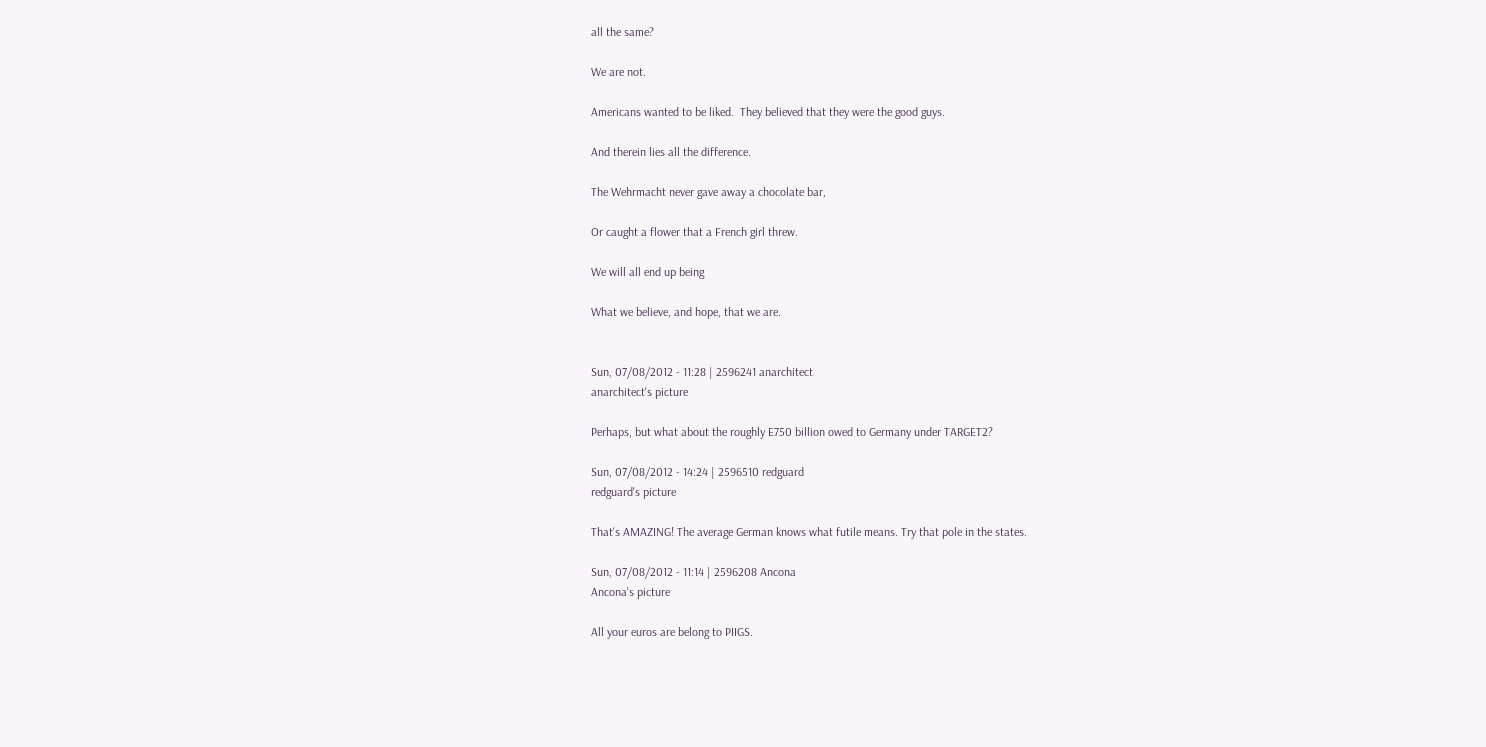all the same?

We are not.

Americans wanted to be liked.  They believed that they were the good guys.

And therein lies all the difference.

The Wehrmacht never gave away a chocolate bar,

Or caught a flower that a French girl threw.

We will all end up being

What we believe, and hope, that we are.


Sun, 07/08/2012 - 11:28 | 2596241 anarchitect
anarchitect's picture

Perhaps, but what about the roughly E750 billion owed to Germany under TARGET2?

Sun, 07/08/2012 - 14:24 | 2596510 redguard
redguard's picture

That's AMAZING! The average German knows what futile means. Try that pole in the states.

Sun, 07/08/2012 - 11:14 | 2596208 Ancona
Ancona's picture

All your euros are belong to PIIGS.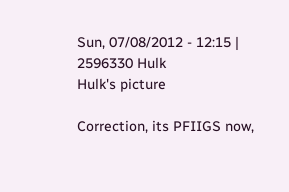Sun, 07/08/2012 - 12:15 | 2596330 Hulk
Hulk's picture

Correction, its PFIIGS now,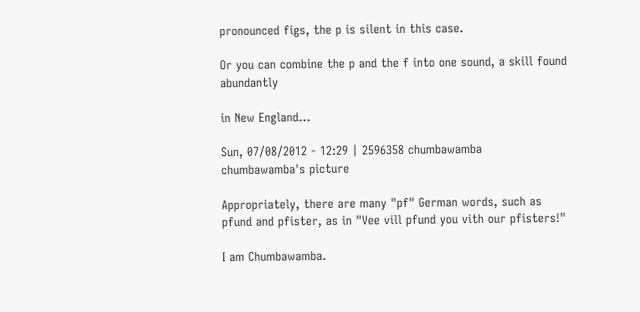pronounced figs, the p is silent in this case.

Or you can combine the p and the f into one sound, a skill found abundantly

in New England...

Sun, 07/08/2012 - 12:29 | 2596358 chumbawamba
chumbawamba's picture

Appropriately, there are many "pf" German words, such as pfund and pfister, as in "Vee vill pfund you vith our pfisters!"

I am Chumbawamba.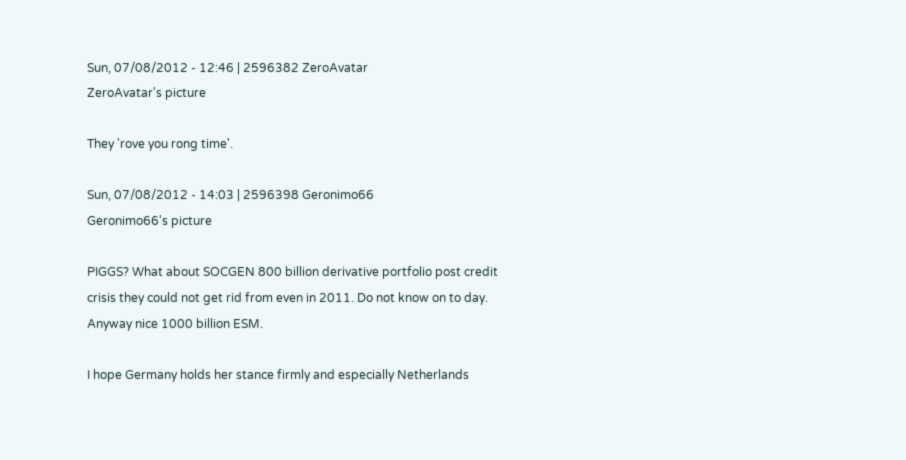Sun, 07/08/2012 - 12:46 | 2596382 ZeroAvatar
ZeroAvatar's picture

They 'rove you rong time'.

Sun, 07/08/2012 - 14:03 | 2596398 Geronimo66
Geronimo66's picture

PIGGS? What about SOCGEN 800 billion derivative portfolio post credit crisis they could not get rid from even in 2011. Do not know on to day. Anyway nice 1000 billion ESM.

I hope Germany holds her stance firmly and especially Netherlands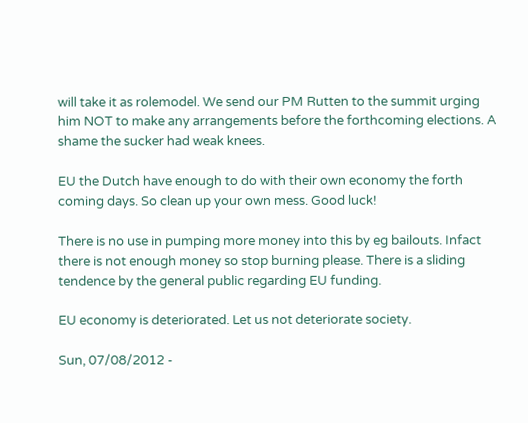will take it as rolemodel. We send our PM Rutten to the summit urging him NOT to make any arrangements before the forthcoming elections. A shame the sucker had weak knees.

EU the Dutch have enough to do with their own economy the forth coming days. So clean up your own mess. Good luck!

There is no use in pumping more money into this by eg bailouts. Infact there is not enough money so stop burning please. There is a sliding tendence by the general public regarding EU funding.

EU economy is deteriorated. Let us not deteriorate society.

Sun, 07/08/2012 -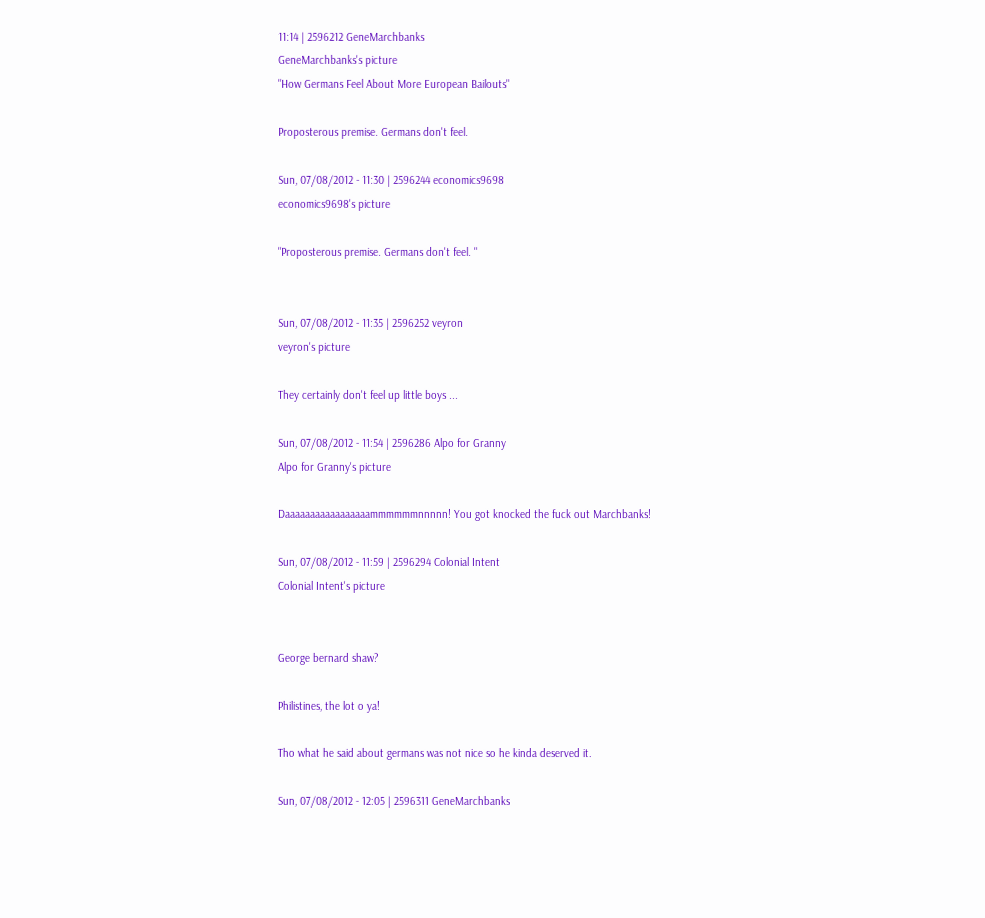11:14 | 2596212 GeneMarchbanks
GeneMarchbanks's picture
"How Germans Feel About More European Bailouts"

Proposterous premise. Germans don't feel.

Sun, 07/08/2012 - 11:30 | 2596244 economics9698
economics9698's picture

"Proposterous premise. Germans don't feel. "


Sun, 07/08/2012 - 11:35 | 2596252 veyron
veyron's picture

They certainly don't feel up little boys ...

Sun, 07/08/2012 - 11:54 | 2596286 Alpo for Granny
Alpo for Granny's picture

Daaaaaaaaaaaaaaaaammmmmmnnnnn! You got knocked the fuck out Marchbanks!

Sun, 07/08/2012 - 11:59 | 2596294 Colonial Intent
Colonial Intent's picture


George bernard shaw?

Philistines, the lot o ya!

Tho what he said about germans was not nice so he kinda deserved it.

Sun, 07/08/2012 - 12:05 | 2596311 GeneMarchbanks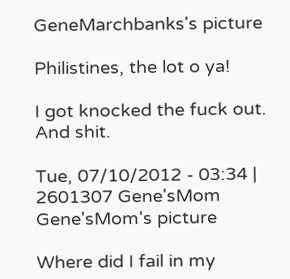GeneMarchbanks's picture

Philistines, the lot o ya!

I got knocked the fuck out. And shit.

Tue, 07/10/2012 - 03:34 | 2601307 Gene'sMom
Gene'sMom's picture

Where did I fail in my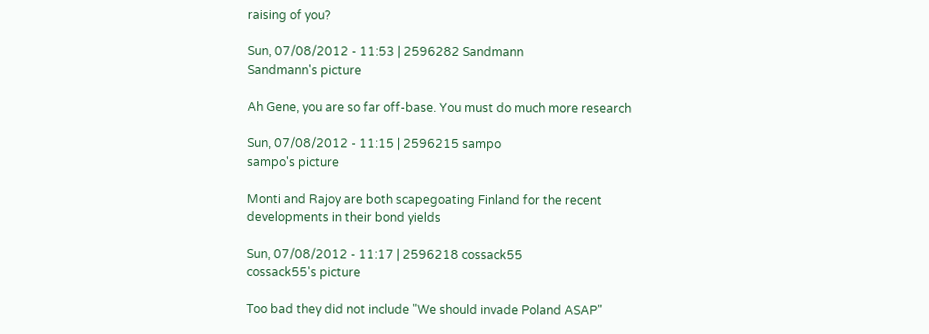raising of you?

Sun, 07/08/2012 - 11:53 | 2596282 Sandmann
Sandmann's picture

Ah Gene, you are so far off-base. You must do much more research

Sun, 07/08/2012 - 11:15 | 2596215 sampo
sampo's picture

Monti and Rajoy are both scapegoating Finland for the recent developments in their bond yields

Sun, 07/08/2012 - 11:17 | 2596218 cossack55
cossack55's picture

Too bad they did not include "We should invade Poland ASAP"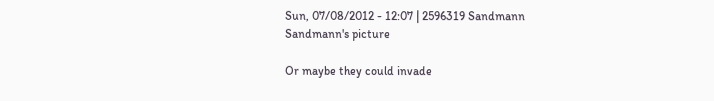Sun, 07/08/2012 - 12:07 | 2596319 Sandmann
Sandmann's picture

Or maybe they could invade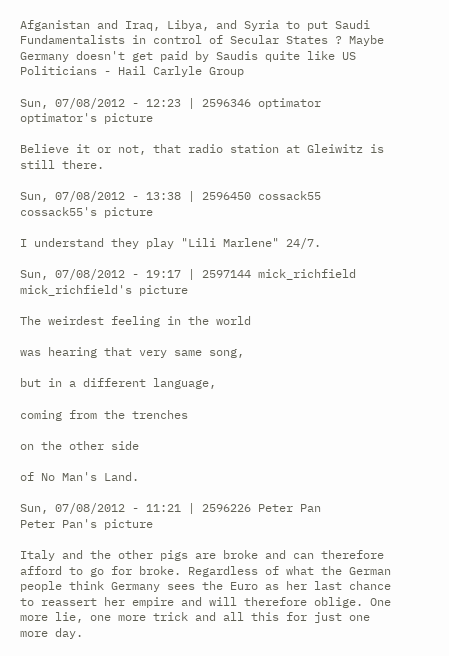Afganistan and Iraq, Libya, and Syria to put Saudi Fundamentalists in control of Secular States ? Maybe Germany doesn't get paid by Saudis quite like US Politicians - Hail Carlyle Group

Sun, 07/08/2012 - 12:23 | 2596346 optimator
optimator's picture

Believe it or not, that radio station at Gleiwitz is still there.

Sun, 07/08/2012 - 13:38 | 2596450 cossack55
cossack55's picture

I understand they play "Lili Marlene" 24/7.

Sun, 07/08/2012 - 19:17 | 2597144 mick_richfield
mick_richfield's picture

The weirdest feeling in the world

was hearing that very same song,

but in a different language,

coming from the trenches

on the other side

of No Man's Land.

Sun, 07/08/2012 - 11:21 | 2596226 Peter Pan
Peter Pan's picture

Italy and the other pigs are broke and can therefore afford to go for broke. Regardless of what the German people think Germany sees the Euro as her last chance to reassert her empire and will therefore oblige. One more lie, one more trick and all this for just one more day.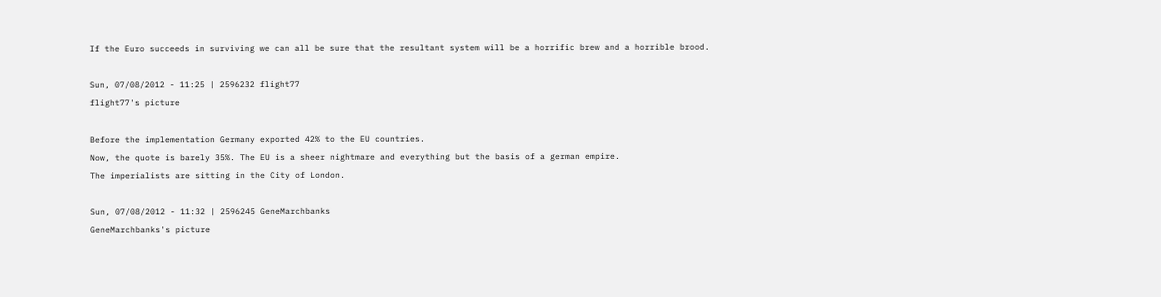If the Euro succeeds in surviving we can all be sure that the resultant system will be a horrific brew and a horrible brood.

Sun, 07/08/2012 - 11:25 | 2596232 flight77
flight77's picture

Before the implementation Germany exported 42% to the EU countries.
Now, the quote is barely 35%. The EU is a sheer nightmare and everything but the basis of a german empire.
The imperialists are sitting in the City of London.

Sun, 07/08/2012 - 11:32 | 2596245 GeneMarchbanks
GeneMarchbanks's picture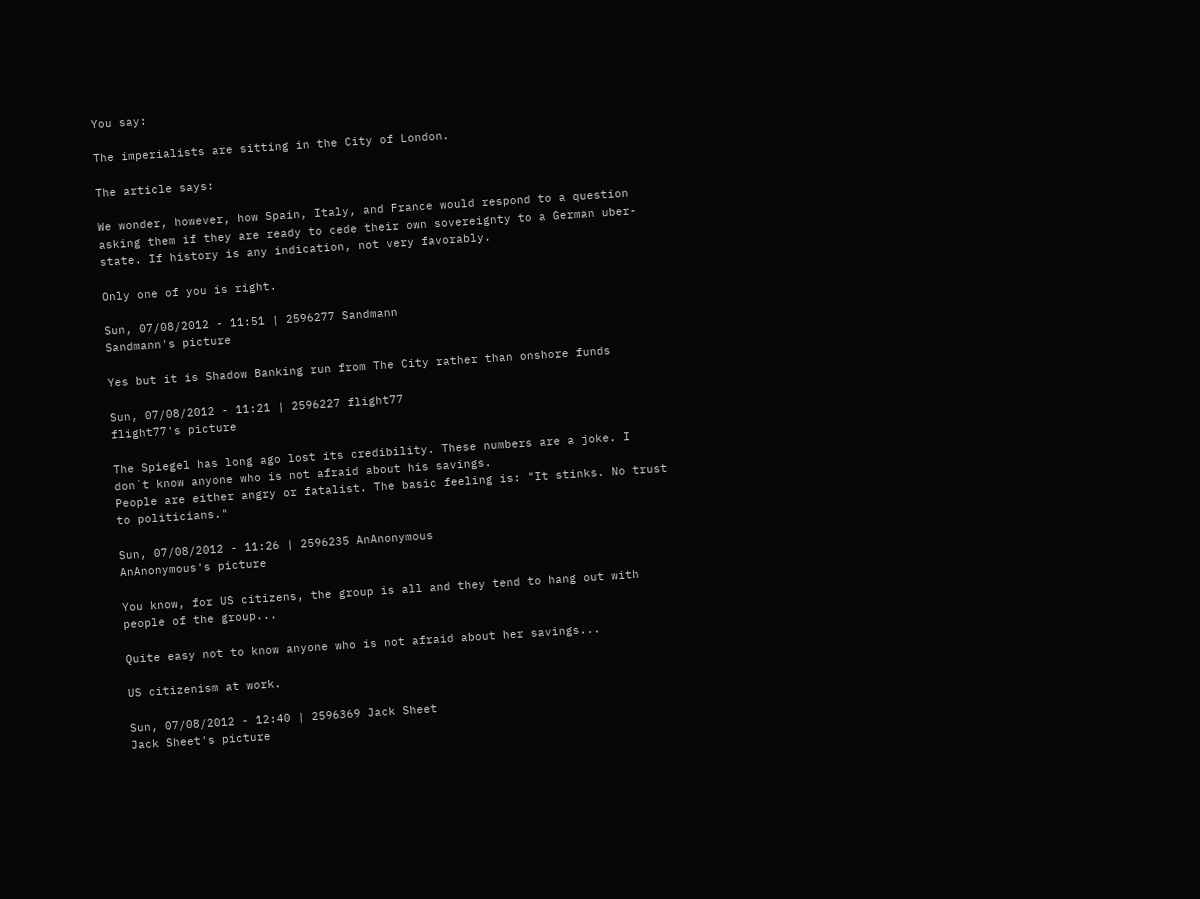You say:

The imperialists are sitting in the City of London.

The article says:

We wonder, however, how Spain, Italy, and France would respond to a question asking them if they are ready to cede their own sovereignty to a German uber-state. If history is any indication, not very favorably.

Only one of you is right.

Sun, 07/08/2012 - 11:51 | 2596277 Sandmann
Sandmann's picture

Yes but it is Shadow Banking run from The City rather than onshore funds

Sun, 07/08/2012 - 11:21 | 2596227 flight77
flight77's picture

The Spiegel has long ago lost its credibility. These numbers are a joke. I don´t know anyone who is not afraid about his savings.
People are either angry or fatalist. The basic feeling is: "It stinks. No trust to politicians."

Sun, 07/08/2012 - 11:26 | 2596235 AnAnonymous
AnAnonymous's picture

You know, for US citizens, the group is all and they tend to hang out with people of the group...

Quite easy not to know anyone who is not afraid about her savings...

US citizenism at work.

Sun, 07/08/2012 - 12:40 | 2596369 Jack Sheet
Jack Sheet's picture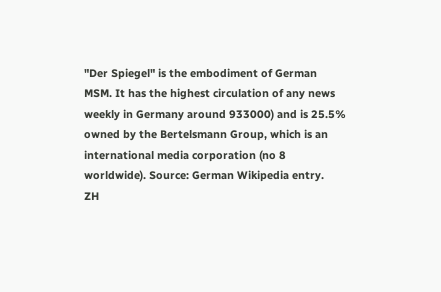"Der Spiegel" is the embodiment of German MSM. It has the highest circulation of any news weekly in Germany around 933000) and is 25.5% owned by the Bertelsmann Group, which is an international media corporation (no 8 worldwide). Source: German Wikipedia entry.
ZH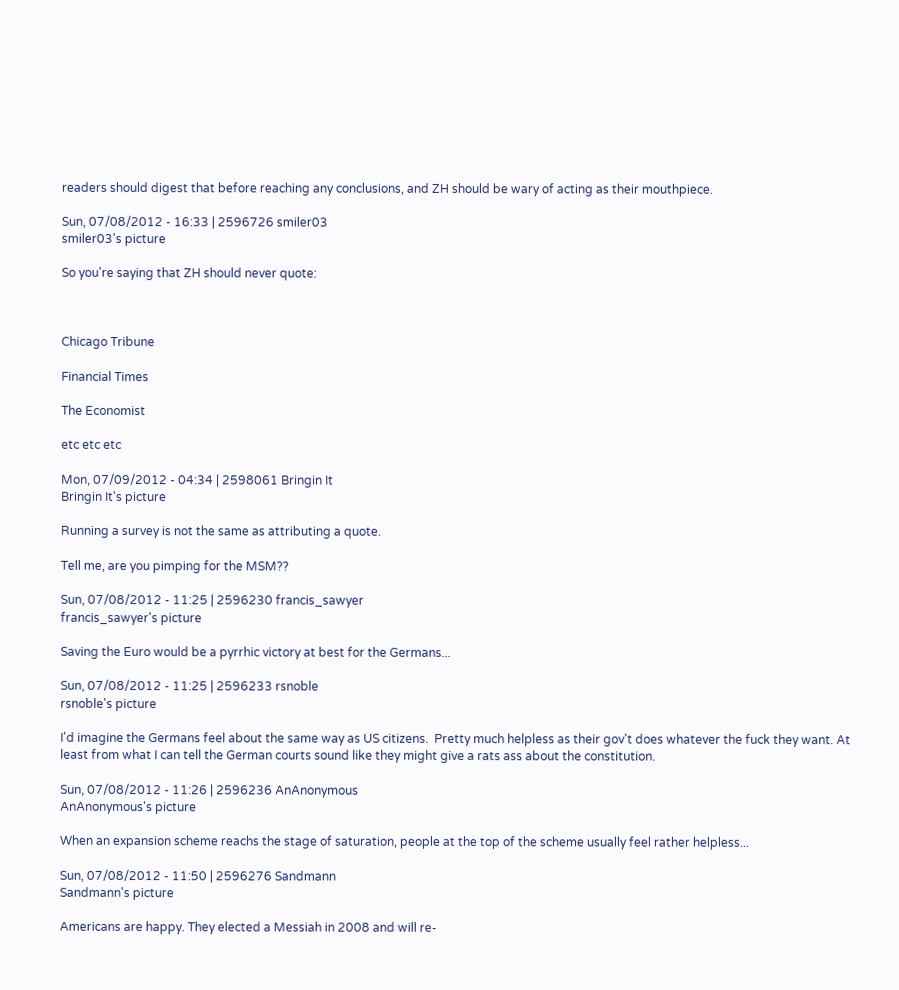readers should digest that before reaching any conclusions, and ZH should be wary of acting as their mouthpiece.

Sun, 07/08/2012 - 16:33 | 2596726 smiler03
smiler03's picture

So you're saying that ZH should never quote:



Chicago Tribune

Financial Times

The Economist

etc etc etc

Mon, 07/09/2012 - 04:34 | 2598061 Bringin It
Bringin It's picture

Running a survey is not the same as attributing a quote.

Tell me, are you pimping for the MSM??

Sun, 07/08/2012 - 11:25 | 2596230 francis_sawyer
francis_sawyer's picture

Saving the Euro would be a pyrrhic victory at best for the Germans...

Sun, 07/08/2012 - 11:25 | 2596233 rsnoble
rsnoble's picture

I'd imagine the Germans feel about the same way as US citizens.  Pretty much helpless as their gov't does whatever the fuck they want. At least from what I can tell the German courts sound like they might give a rats ass about the constitution.

Sun, 07/08/2012 - 11:26 | 2596236 AnAnonymous
AnAnonymous's picture

When an expansion scheme reachs the stage of saturation, people at the top of the scheme usually feel rather helpless...

Sun, 07/08/2012 - 11:50 | 2596276 Sandmann
Sandmann's picture

Americans are happy. They elected a Messiah in 2008 and will re-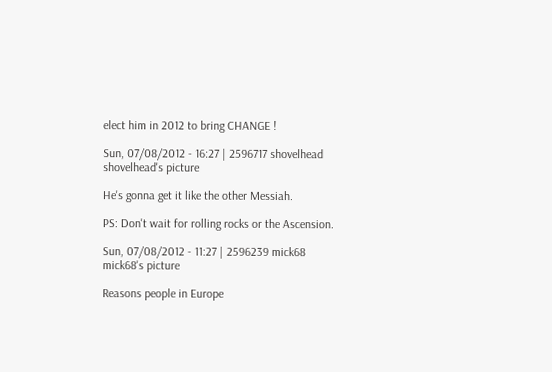elect him in 2012 to bring CHANGE !

Sun, 07/08/2012 - 16:27 | 2596717 shovelhead
shovelhead's picture

He's gonna get it like the other Messiah.

PS: Don't wait for rolling rocks or the Ascension.

Sun, 07/08/2012 - 11:27 | 2596239 mick68
mick68's picture

Reasons people in Europe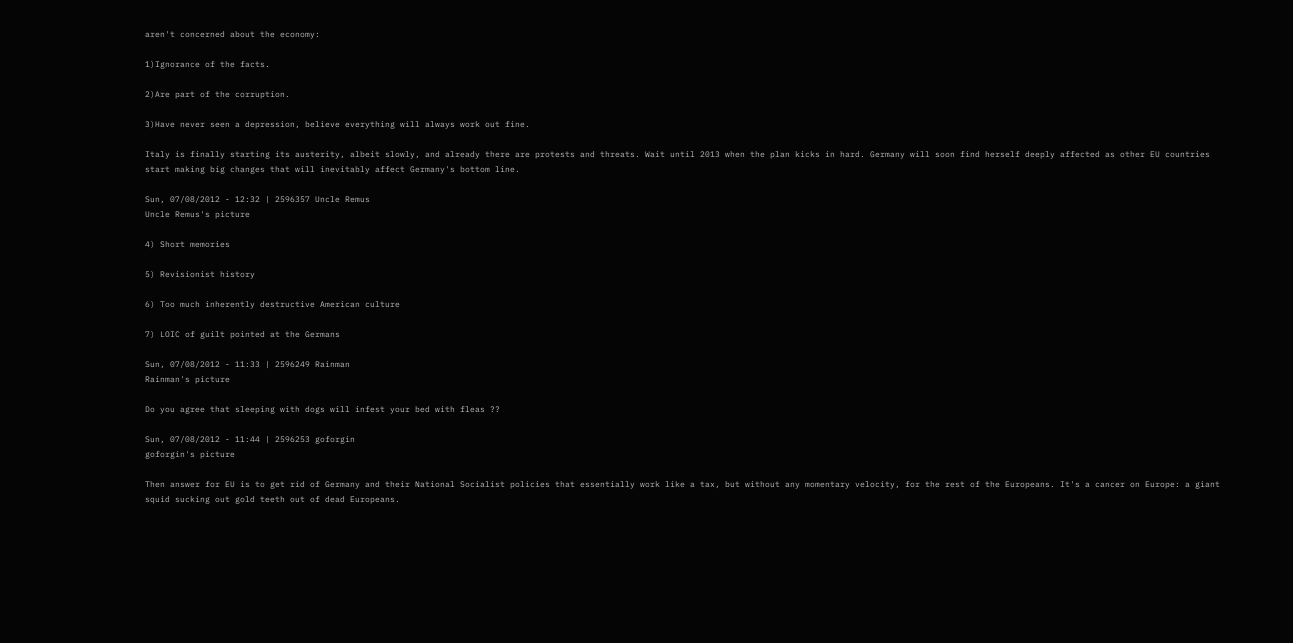aren't concerned about the economy:

1)Ignorance of the facts.

2)Are part of the corruption.

3)Have never seen a depression, believe everything will always work out fine.

Italy is finally starting its austerity, albeit slowly, and already there are protests and threats. Wait until 2013 when the plan kicks in hard. Germany will soon find herself deeply affected as other EU countries start making big changes that will inevitably affect Germany's bottom line.

Sun, 07/08/2012 - 12:32 | 2596357 Uncle Remus
Uncle Remus's picture

4) Short memories

5) Revisionist history

6) Too much inherently destructive American culture

7) LOIC of guilt pointed at the Germans

Sun, 07/08/2012 - 11:33 | 2596249 Rainman
Rainman's picture

Do you agree that sleeping with dogs will infest your bed with fleas ??

Sun, 07/08/2012 - 11:44 | 2596253 goforgin
goforgin's picture

Then answer for EU is to get rid of Germany and their National Socialist policies that essentially work like a tax, but without any momentary velocity, for the rest of the Europeans. It's a cancer on Europe: a giant squid sucking out gold teeth out of dead Europeans.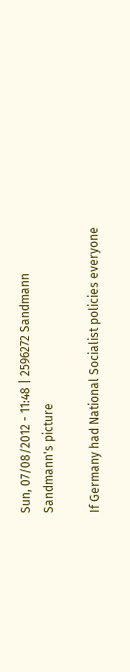Sun, 07/08/2012 - 11:48 | 2596272 Sandmann
Sandmann's picture

If Germany had National Socialist policies everyone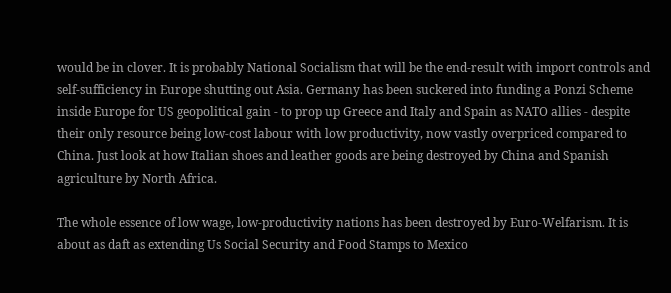would be in clover. It is probably National Socialism that will be the end-result with import controls and self-sufficiency in Europe shutting out Asia. Germany has been suckered into funding a Ponzi Scheme inside Europe for US geopolitical gain - to prop up Greece and Italy and Spain as NATO allies - despite their only resource being low-cost labour with low productivity, now vastly overpriced compared to China. Just look at how Italian shoes and leather goods are being destroyed by China and Spanish agriculture by North Africa.

The whole essence of low wage, low-productivity nations has been destroyed by Euro-Welfarism. It is about as daft as extending Us Social Security and Food Stamps to Mexico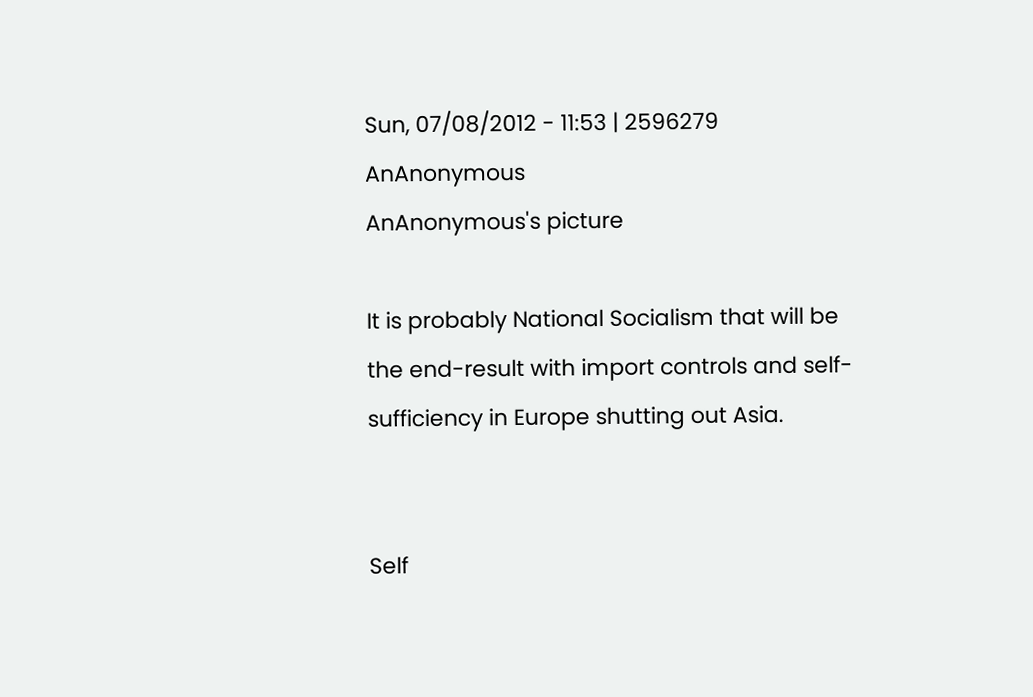Sun, 07/08/2012 - 11:53 | 2596279 AnAnonymous
AnAnonymous's picture

It is probably National Socialism that will be the end-result with import controls and self-sufficiency in Europe shutting out Asia.


Self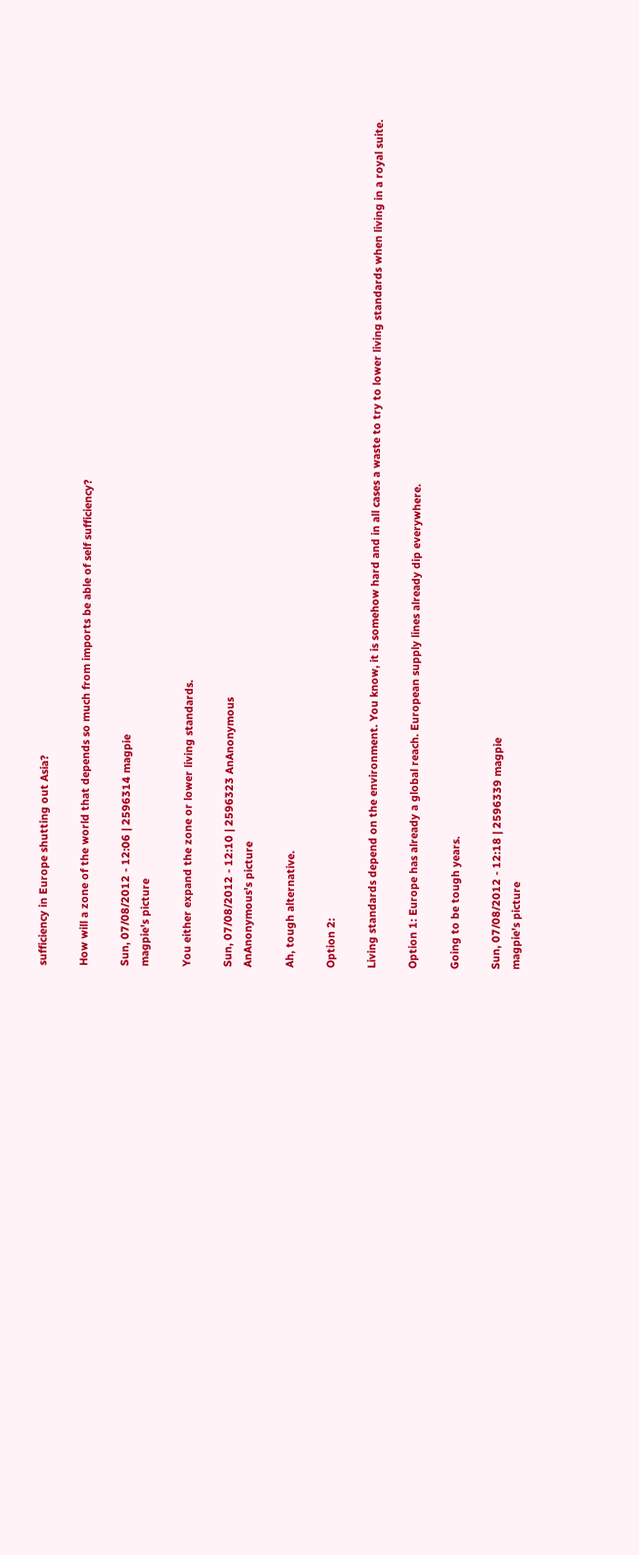sufficiency in Europe shutting out Asia?

How will a zone of the world that depends so much from imports be able of self sufficiency?

Sun, 07/08/2012 - 12:06 | 2596314 magpie
magpie's picture

You either expand the zone or lower living standards.

Sun, 07/08/2012 - 12:10 | 2596323 AnAnonymous
AnAnonymous's picture

Ah, tough alternative.

Option 2:

Living standards depend on the environment. You know, it is somehow hard and in all cases a waste to try to lower living standards when living in a royal suite.

Option 1: Europe has already a global reach. European supply lines already dip everywhere.

Going to be tough years.

Sun, 07/08/2012 - 12:18 | 2596339 magpie
magpie's picture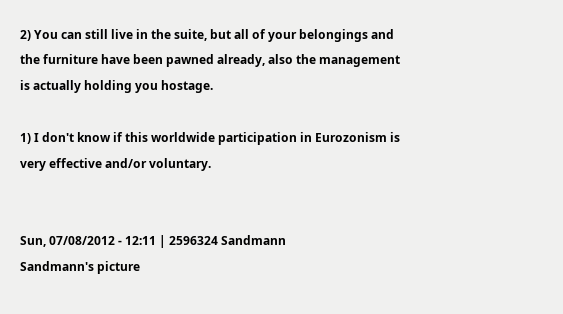2) You can still live in the suite, but all of your belongings and the furniture have been pawned already, also the management is actually holding you hostage.

1) I don't know if this worldwide participation in Eurozonism is very effective and/or voluntary.


Sun, 07/08/2012 - 12:11 | 2596324 Sandmann
Sandmann's picture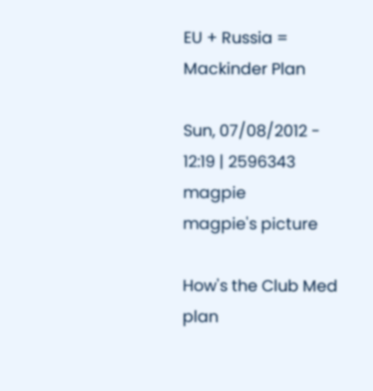EU + Russia = Mackinder Plan

Sun, 07/08/2012 - 12:19 | 2596343 magpie
magpie's picture

How's the Club Med plan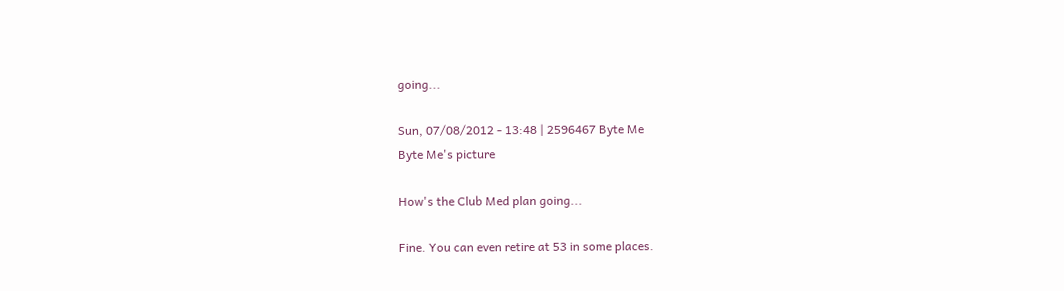going...

Sun, 07/08/2012 - 13:48 | 2596467 Byte Me
Byte Me's picture

How's the Club Med plan going...

Fine. You can even retire at 53 in some places.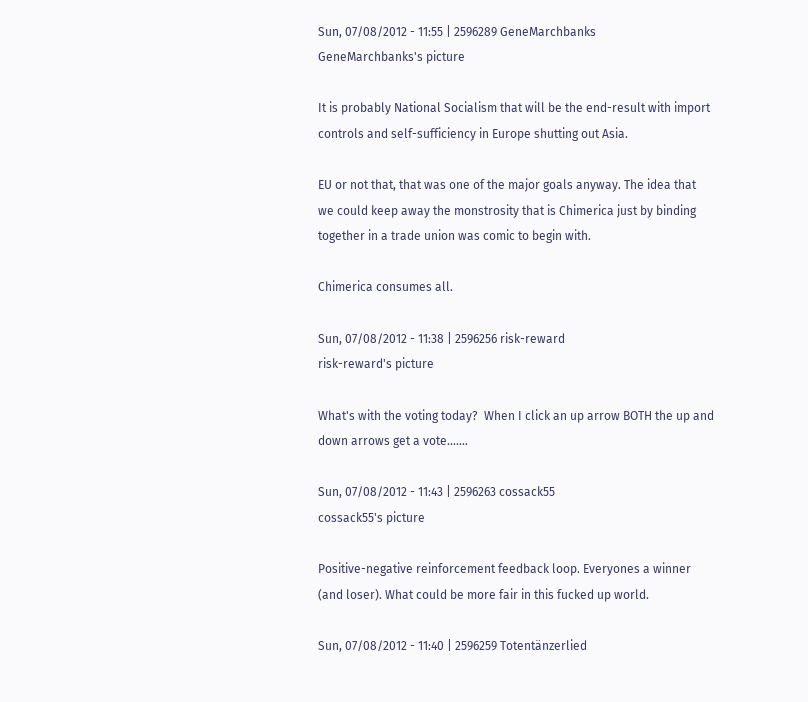Sun, 07/08/2012 - 11:55 | 2596289 GeneMarchbanks
GeneMarchbanks's picture

It is probably National Socialism that will be the end-result with import controls and self-sufficiency in Europe shutting out Asia.

EU or not that, that was one of the major goals anyway. The idea that we could keep away the monstrosity that is Chimerica just by binding together in a trade union was comic to begin with.

Chimerica consumes all.

Sun, 07/08/2012 - 11:38 | 2596256 risk-reward
risk-reward's picture

What's with the voting today?  When I click an up arrow BOTH the up and down arrows get a vote.......

Sun, 07/08/2012 - 11:43 | 2596263 cossack55
cossack55's picture

Positive-negative reinforcement feedback loop. Everyones a winner (and loser). What could be more fair in this fucked up world.

Sun, 07/08/2012 - 11:40 | 2596259 Totentänzerlied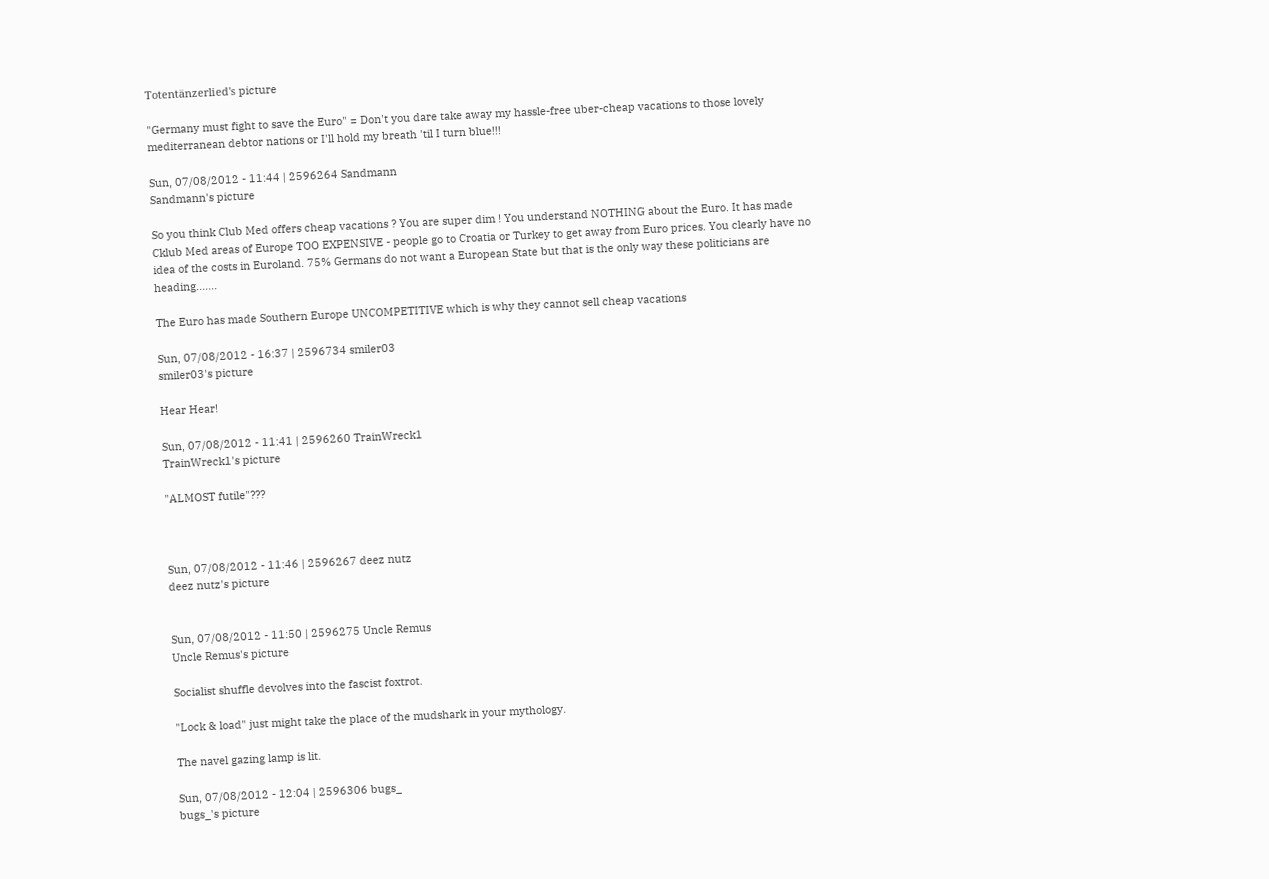Totentänzerlied's picture

"Germany must fight to save the Euro" = Don't you dare take away my hassle-free uber-cheap vacations to those lovely mediterranean debtor nations or I'll hold my breath 'til I turn blue!!!

Sun, 07/08/2012 - 11:44 | 2596264 Sandmann
Sandmann's picture

So you think Club Med offers cheap vacations ? You are super dim ! You understand NOTHING about the Euro. It has made Cklub Med areas of Europe TOO EXPENSIVE - people go to Croatia or Turkey to get away from Euro prices. You clearly have no idea of the costs in Euroland. 75% Germans do not want a European State but that is the only way these politicians are heading.......

The Euro has made Southern Europe UNCOMPETITIVE which is why they cannot sell cheap vacations

Sun, 07/08/2012 - 16:37 | 2596734 smiler03
smiler03's picture

Hear Hear!

Sun, 07/08/2012 - 11:41 | 2596260 TrainWreck1
TrainWreck1's picture

"ALMOST futile"???



Sun, 07/08/2012 - 11:46 | 2596267 deez nutz
deez nutz's picture


Sun, 07/08/2012 - 11:50 | 2596275 Uncle Remus
Uncle Remus's picture

Socialist shuffle devolves into the fascist foxtrot.

"Lock & load" just might take the place of the mudshark in your mythology.

The navel gazing lamp is lit.

Sun, 07/08/2012 - 12:04 | 2596306 bugs_
bugs_'s picture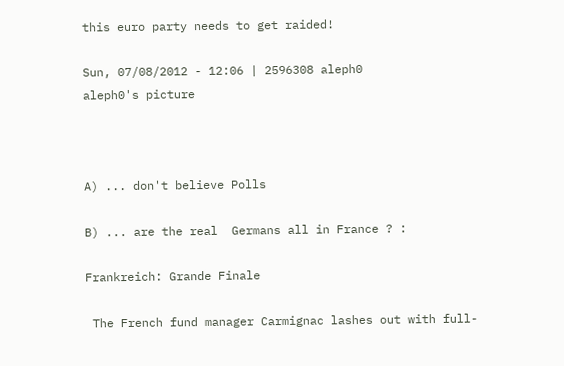this euro party needs to get raided!

Sun, 07/08/2012 - 12:06 | 2596308 aleph0
aleph0's picture



A) ... don't believe Polls

B) ... are the real  Germans all in France ? :

Frankreich: Grande Finale

 The French fund manager Carmignac lashes out with full-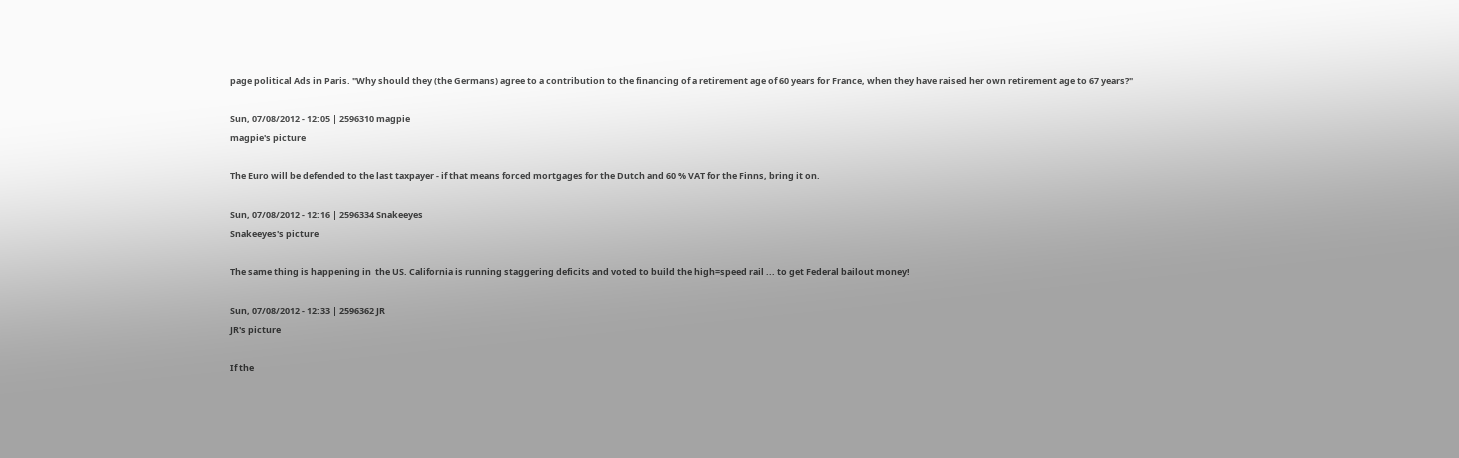page political Ads in Paris. "Why should they (the Germans) agree to a contribution to the financing of a retirement age of 60 years for France, when they have raised her own retirement age to 67 years?"

Sun, 07/08/2012 - 12:05 | 2596310 magpie
magpie's picture

The Euro will be defended to the last taxpayer - if that means forced mortgages for the Dutch and 60 % VAT for the Finns, bring it on.

Sun, 07/08/2012 - 12:16 | 2596334 Snakeeyes
Snakeeyes's picture

The same thing is happening in  the US. California is running staggering deficits and voted to build the high=speed rail ... to get Federal bailout money!

Sun, 07/08/2012 - 12:33 | 2596362 JR
JR's picture

If the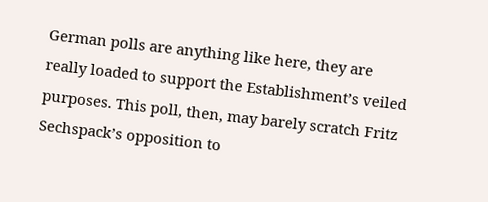German polls are anything like here, they are really loaded to support the Establishment’s veiled purposes. This poll, then, may barely scratch Fritz Sechspack’s opposition to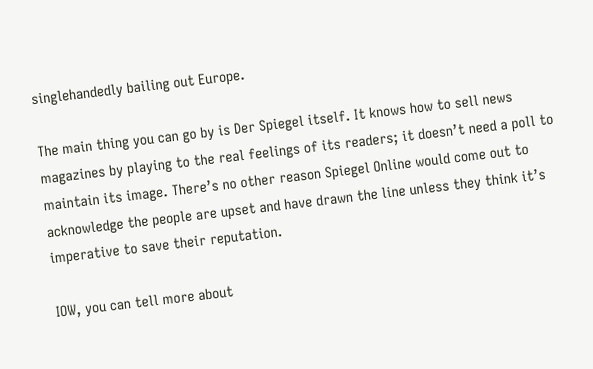singlehandedly bailing out Europe.

The main thing you can go by is Der Spiegel itself. It knows how to sell news magazines by playing to the real feelings of its readers; it doesn’t need a poll to maintain its image. There’s no other reason Spiegel Online would come out to acknowledge the people are upset and have drawn the line unless they think it’s imperative to save their reputation.

IOW, you can tell more about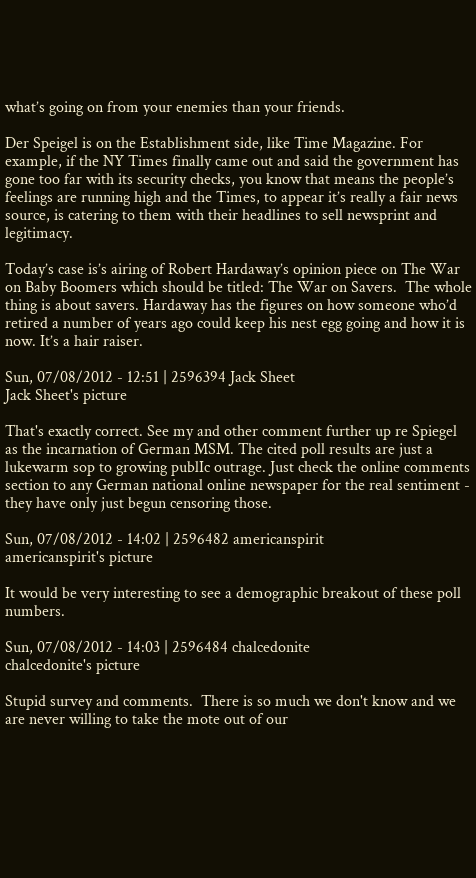what’s going on from your enemies than your friends.

Der Speigel is on the Establishment side, like Time Magazine. For example, if the NY Times finally came out and said the government has gone too far with its security checks, you know that means the people’s feelings are running high and the Times, to appear it’s really a fair news source, is catering to them with their headlines to sell newsprint and legitimacy.

Today’s case is’s airing of Robert Hardaway’s opinion piece on The War on Baby Boomers which should be titled: The War on Savers.  The whole thing is about savers. Hardaway has the figures on how someone who’d retired a number of years ago could keep his nest egg going and how it is now. It’s a hair raiser.

Sun, 07/08/2012 - 12:51 | 2596394 Jack Sheet
Jack Sheet's picture

That's exactly correct. See my and other comment further up re Spiegel as the incarnation of German MSM. The cited poll results are just a lukewarm sop to growing publIc outrage. Just check the online comments section to any German national online newspaper for the real sentiment - they have only just begun censoring those.

Sun, 07/08/2012 - 14:02 | 2596482 americanspirit
americanspirit's picture

It would be very interesting to see a demographic breakout of these poll numbers.

Sun, 07/08/2012 - 14:03 | 2596484 chalcedonite
chalcedonite's picture

Stupid survey and comments.  There is so much we don't know and we are never willing to take the mote out of our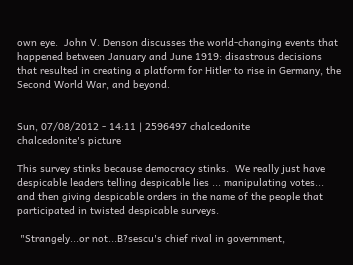own eye.  John V. Denson discusses the world-changing events that happened between January and June 1919: disastrous decisions that resulted in creating a platform for Hitler to rise in Germany, the Second World War, and beyond.


Sun, 07/08/2012 - 14:11 | 2596497 chalcedonite
chalcedonite's picture

This survey stinks because democracy stinks.  We really just have despicable leaders telling despicable lies ... manipulating votes...  and then giving despicable orders in the name of the people that participated in twisted despicable surveys.

 "Strangely...or not...B?sescu's chief rival in government,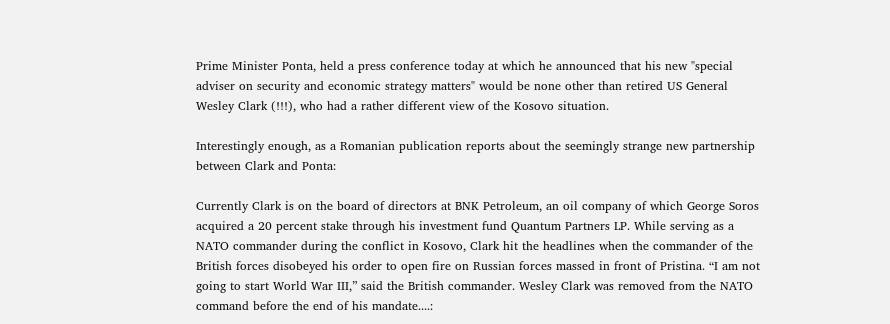Prime Minister Ponta, held a press conference today at which he announced that his new "special adviser on security and economic strategy matters" would be none other than retired US General Wesley Clark (!!!), who had a rather different view of the Kosovo situation.

Interestingly enough, as a Romanian publication reports about the seemingly strange new partnership between Clark and Ponta:

Currently Clark is on the board of directors at BNK Petroleum, an oil company of which George Soros acquired a 20 percent stake through his investment fund Quantum Partners LP. While serving as a NATO commander during the conflict in Kosovo, Clark hit the headlines when the commander of the British forces disobeyed his order to open fire on Russian forces massed in front of Pristina. “I am not going to start World War III,” said the British commander. Wesley Clark was removed from the NATO command before the end of his mandate....: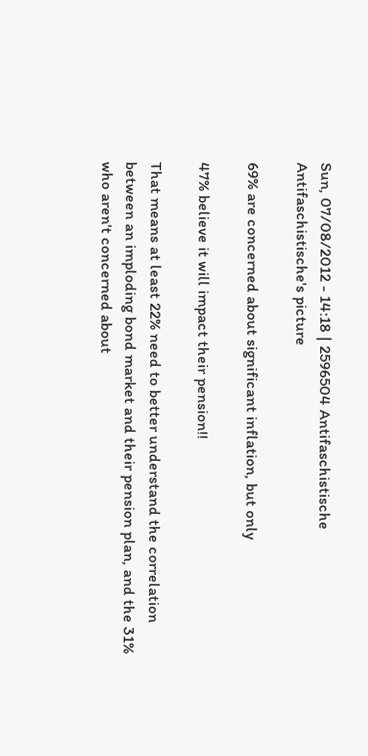Sun, 07/08/2012 - 14:18 | 2596504 Antifaschistische
Antifaschistische's picture

69% are concerned about significant inflation, but only

47% believe it will impact their pension!!

That means at least 22% need to better understand the correlation between an imploding bond market and their pension plan, and the 31% who aren't concerned about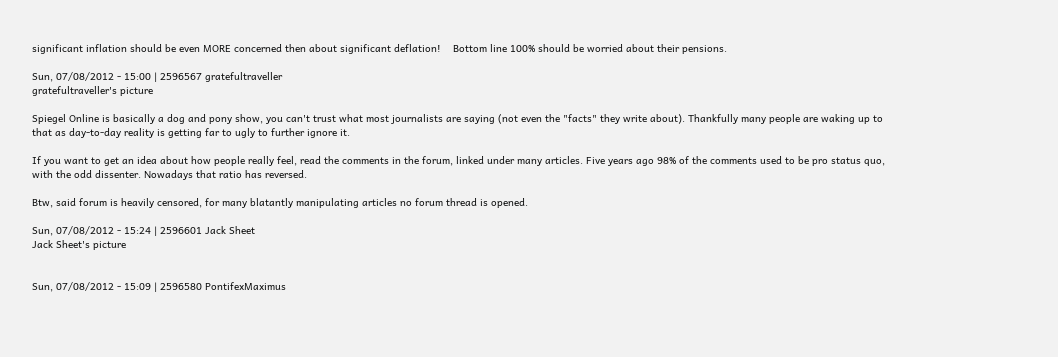significant inflation should be even MORE concerned then about significant deflation!    Bottom line 100% should be worried about their pensions.

Sun, 07/08/2012 - 15:00 | 2596567 gratefultraveller
gratefultraveller's picture

Spiegel Online is basically a dog and pony show, you can't trust what most journalists are saying (not even the "facts" they write about). Thankfully many people are waking up to that as day-to-day reality is getting far to ugly to further ignore it.

If you want to get an idea about how people really feel, read the comments in the forum, linked under many articles. Five years ago 98% of the comments used to be pro status quo, with the odd dissenter. Nowadays that ratio has reversed.

Btw, said forum is heavily censored, for many blatantly manipulating articles no forum thread is opened.

Sun, 07/08/2012 - 15:24 | 2596601 Jack Sheet
Jack Sheet's picture


Sun, 07/08/2012 - 15:09 | 2596580 PontifexMaximus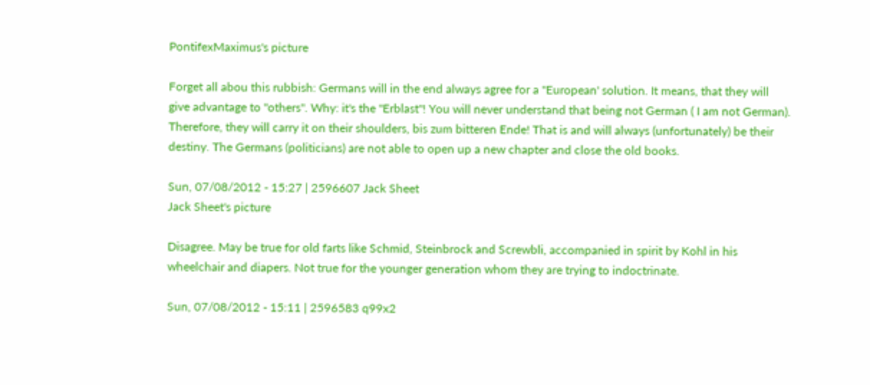PontifexMaximus's picture

Forget all abou this rubbish: Germans will in the end always agree for a ''European' solution. It means, that they will give advantage to "others". Why: it's the "Erblast"! You will never understand that being not German ( I am not German). Therefore, they will carry it on their shoulders, bis zum bitteren Ende! That is and will always (unfortunately) be their destiny. The Germans (politicians) are not able to open up a new chapter and close the old books.

Sun, 07/08/2012 - 15:27 | 2596607 Jack Sheet
Jack Sheet's picture

Disagree. May be true for old farts like Schmid, Steinbrock and Screwbli, accompanied in spirit by Kohl in his wheelchair and diapers. Not true for the younger generation whom they are trying to indoctrinate.

Sun, 07/08/2012 - 15:11 | 2596583 q99x2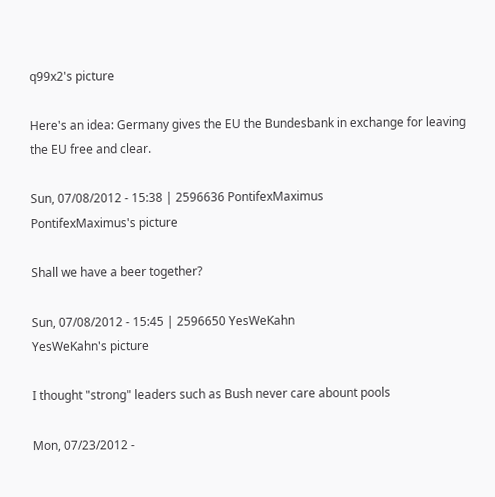q99x2's picture

Here's an idea: Germany gives the EU the Bundesbank in exchange for leaving the EU free and clear.

Sun, 07/08/2012 - 15:38 | 2596636 PontifexMaximus
PontifexMaximus's picture

Shall we have a beer together?

Sun, 07/08/2012 - 15:45 | 2596650 YesWeKahn
YesWeKahn's picture

I thought "strong" leaders such as Bush never care abount pools

Mon, 07/23/2012 -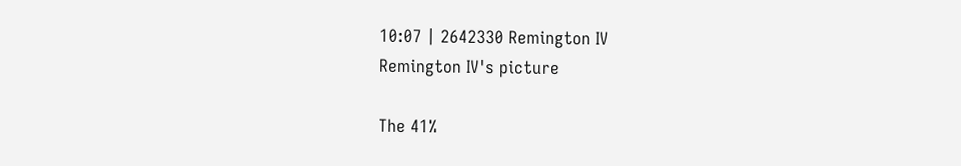10:07 | 2642330 Remington IV
Remington IV's picture

The 41%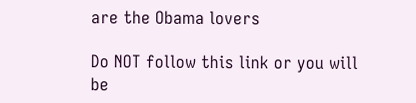are the Obama lovers

Do NOT follow this link or you will be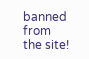banned from the site!